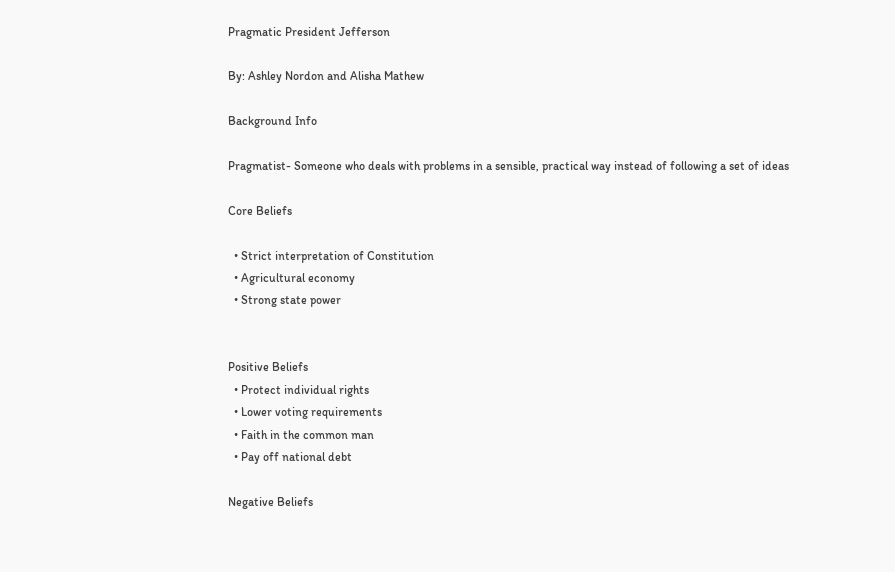Pragmatic President Jefferson

By: Ashley Nordon and Alisha Mathew

Background Info

Pragmatist- Someone who deals with problems in a sensible, practical way instead of following a set of ideas

Core Beliefs

  • Strict interpretation of Constitution
  • Agricultural economy
  • Strong state power


Positive Beliefs
  • Protect individual rights
  • Lower voting requirements
  • Faith in the common man
  • Pay off national debt

Negative Beliefs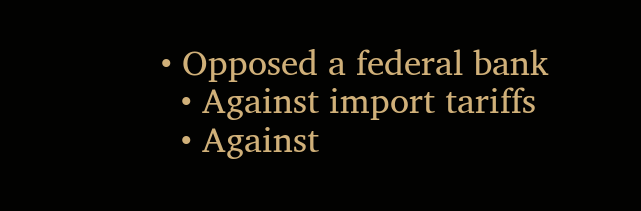• Opposed a federal bank
  • Against import tariffs
  • Against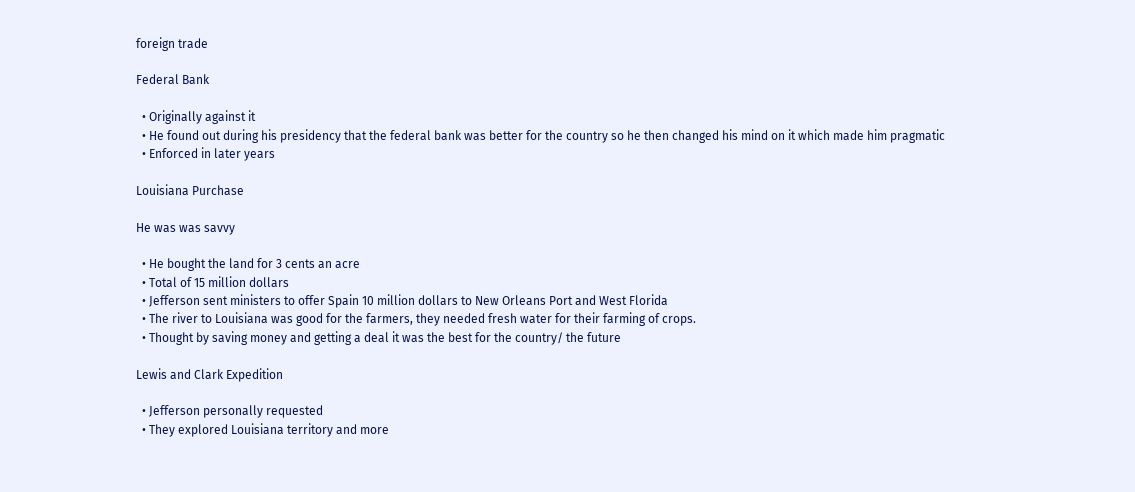foreign trade

Federal Bank

  • Originally against it
  • He found out during his presidency that the federal bank was better for the country so he then changed his mind on it which made him pragmatic
  • Enforced in later years

Louisiana Purchase

He was was savvy

  • He bought the land for 3 cents an acre
  • Total of 15 million dollars
  • Jefferson sent ministers to offer Spain 10 million dollars to New Orleans Port and West Florida
  • The river to Louisiana was good for the farmers, they needed fresh water for their farming of crops.
  • Thought by saving money and getting a deal it was the best for the country/ the future

Lewis and Clark Expedition

  • Jefferson personally requested
  • They explored Louisiana territory and more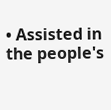• Assisted in the people's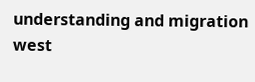understanding and migration west